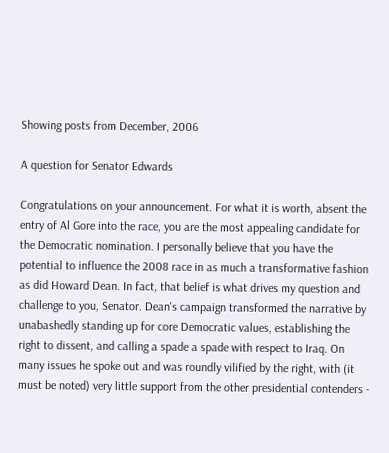Showing posts from December, 2006

A question for Senator Edwards

Congratulations on your announcement. For what it is worth, absent the entry of Al Gore into the race, you are the most appealing candidate for the Democratic nomination. I personally believe that you have the potential to influence the 2008 race in as much a transformative fashion as did Howard Dean. In fact, that belief is what drives my question and challenge to you, Senator. Dean's campaign transformed the narrative by unabashedly standing up for core Democratic values, establishing the right to dissent, and calling a spade a spade with respect to Iraq. On many issues he spoke out and was roundly vilified by the right, with (it must be noted) very little support from the other presidential contenders -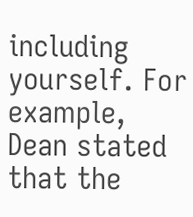including yourself. For example, Dean stated that the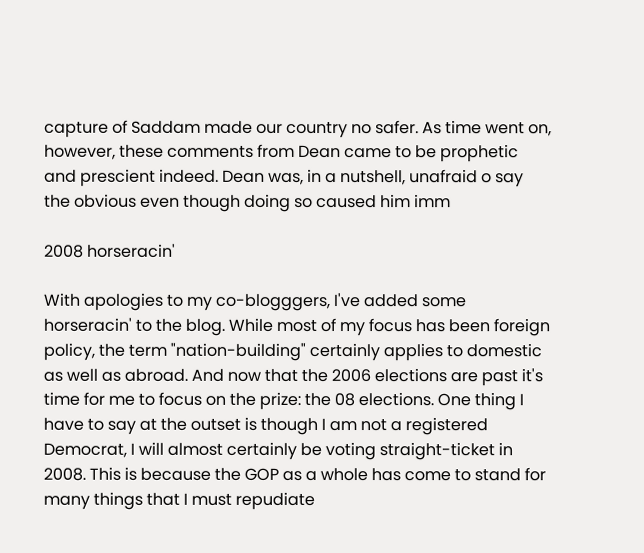capture of Saddam made our country no safer. As time went on, however, these comments from Dean came to be prophetic and prescient indeed. Dean was, in a nutshell, unafraid o say the obvious even though doing so caused him imm

2008 horseracin'

With apologies to my co-blogggers, I've added some horseracin' to the blog. While most of my focus has been foreign policy, the term "nation-building" certainly applies to domestic as well as abroad. And now that the 2006 elections are past it's time for me to focus on the prize: the 08 elections. One thing I have to say at the outset is though I am not a registered Democrat, I will almost certainly be voting straight-ticket in 2008. This is because the GOP as a whole has come to stand for many things that I must repudiate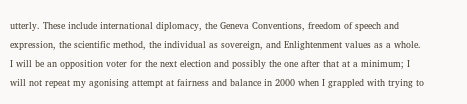utterly. These include international diplomacy, the Geneva Conventions, freedom of speech and expression, the scientific method, the individual as sovereign, and Enlightenment values as a whole. I will be an opposition voter for the next election and possibly the one after that at a minimum; I will not repeat my agonising attempt at fairness and balance in 2000 when I grappled with trying to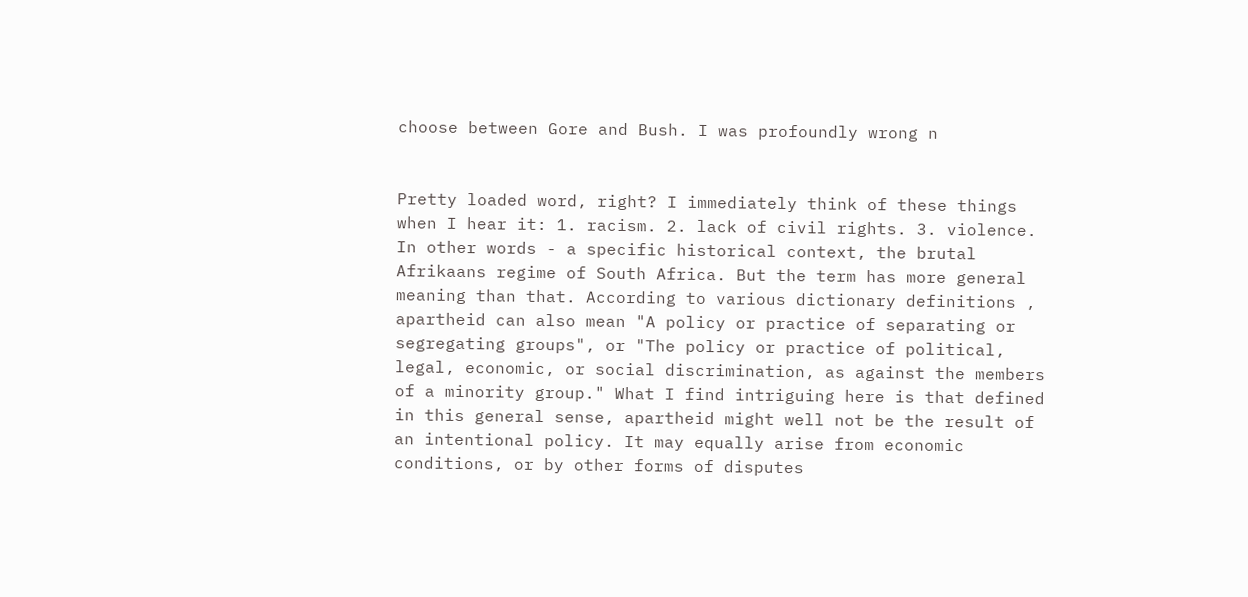choose between Gore and Bush. I was profoundly wrong n


Pretty loaded word, right? I immediately think of these things when I hear it: 1. racism. 2. lack of civil rights. 3. violence. In other words - a specific historical context, the brutal Afrikaans regime of South Africa. But the term has more general meaning than that. According to various dictionary definitions , apartheid can also mean "A policy or practice of separating or segregating groups", or "The policy or practice of political, legal, economic, or social discrimination, as against the members of a minority group." What I find intriguing here is that defined in this general sense, apartheid might well not be the result of an intentional policy. It may equally arise from economic conditions, or by other forms of disputes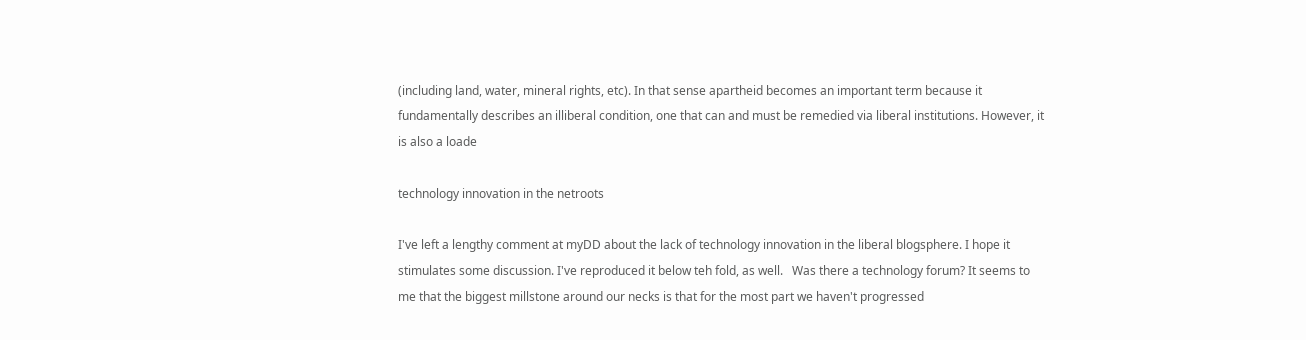(including land, water, mineral rights, etc). In that sense apartheid becomes an important term because it fundamentally describes an illiberal condition, one that can and must be remedied via liberal institutions. However, it is also a loade

technology innovation in the netroots

I've left a lengthy comment at myDD about the lack of technology innovation in the liberal blogsphere. I hope it stimulates some discussion. I've reproduced it below teh fold, as well.   Was there a technology forum? It seems to me that the biggest millstone around our necks is that for the most part we haven't progressed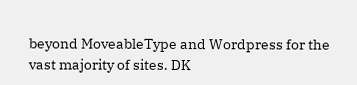beyond MoveableType and Wordpress for the vast majority of sites. DK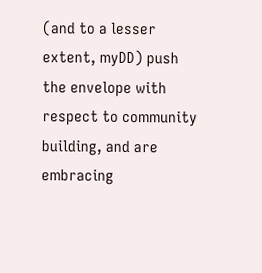(and to a lesser extent, myDD) push the envelope with respect to community building, and are embracing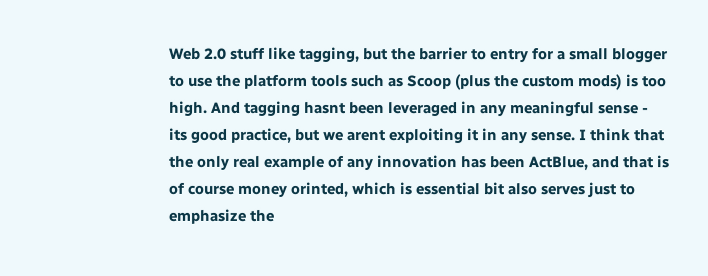Web 2.0 stuff like tagging, but the barrier to entry for a small blogger to use the platform tools such as Scoop (plus the custom mods) is too high. And tagging hasnt been leveraged in any meaningful sense - its good practice, but we arent exploiting it in any sense. I think that the only real example of any innovation has been ActBlue, and that is of course money orinted, which is essential bit also serves just to emphasize the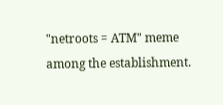"netroots = ATM" meme among the establishment.